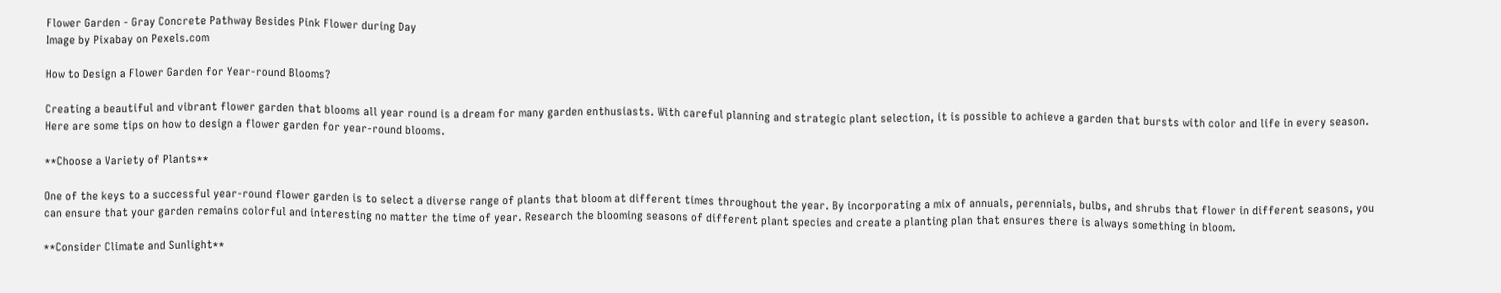Flower Garden - Gray Concrete Pathway Besides Pink Flower during Day
Image by Pixabay on Pexels.com

How to Design a Flower Garden for Year-round Blooms?

Creating a beautiful and vibrant flower garden that blooms all year round is a dream for many garden enthusiasts. With careful planning and strategic plant selection, it is possible to achieve a garden that bursts with color and life in every season. Here are some tips on how to design a flower garden for year-round blooms.

**Choose a Variety of Plants**

One of the keys to a successful year-round flower garden is to select a diverse range of plants that bloom at different times throughout the year. By incorporating a mix of annuals, perennials, bulbs, and shrubs that flower in different seasons, you can ensure that your garden remains colorful and interesting no matter the time of year. Research the blooming seasons of different plant species and create a planting plan that ensures there is always something in bloom.

**Consider Climate and Sunlight**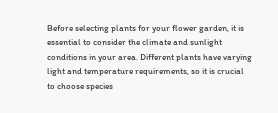Before selecting plants for your flower garden, it is essential to consider the climate and sunlight conditions in your area. Different plants have varying light and temperature requirements, so it is crucial to choose species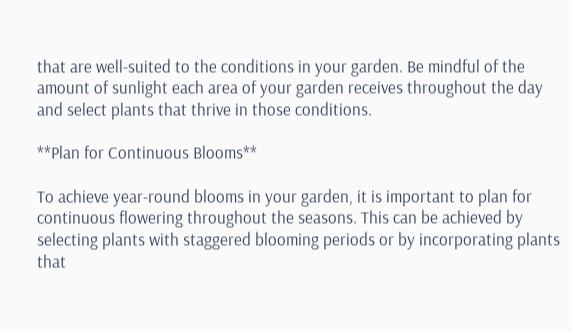that are well-suited to the conditions in your garden. Be mindful of the amount of sunlight each area of your garden receives throughout the day and select plants that thrive in those conditions.

**Plan for Continuous Blooms**

To achieve year-round blooms in your garden, it is important to plan for continuous flowering throughout the seasons. This can be achieved by selecting plants with staggered blooming periods or by incorporating plants that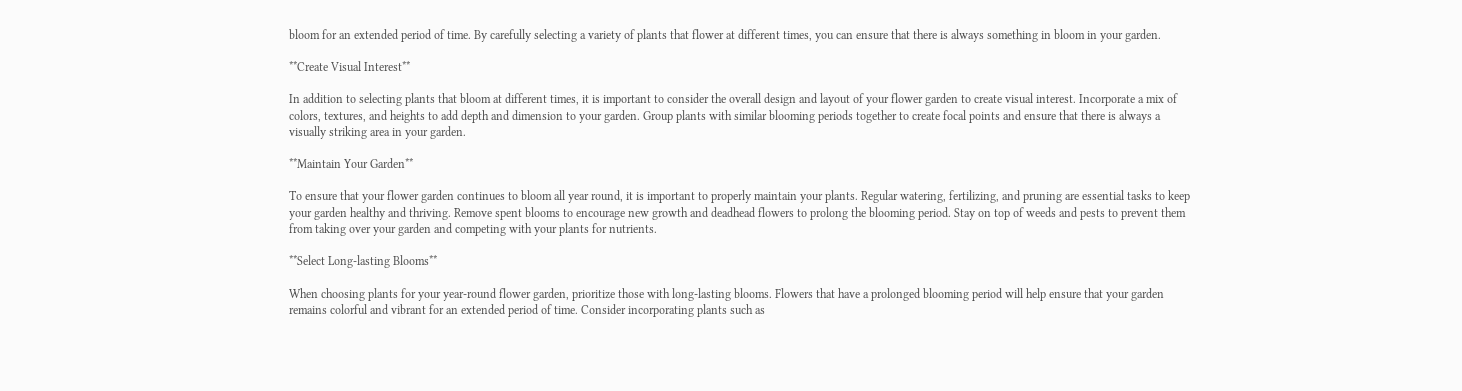bloom for an extended period of time. By carefully selecting a variety of plants that flower at different times, you can ensure that there is always something in bloom in your garden.

**Create Visual Interest**

In addition to selecting plants that bloom at different times, it is important to consider the overall design and layout of your flower garden to create visual interest. Incorporate a mix of colors, textures, and heights to add depth and dimension to your garden. Group plants with similar blooming periods together to create focal points and ensure that there is always a visually striking area in your garden.

**Maintain Your Garden**

To ensure that your flower garden continues to bloom all year round, it is important to properly maintain your plants. Regular watering, fertilizing, and pruning are essential tasks to keep your garden healthy and thriving. Remove spent blooms to encourage new growth and deadhead flowers to prolong the blooming period. Stay on top of weeds and pests to prevent them from taking over your garden and competing with your plants for nutrients.

**Select Long-lasting Blooms**

When choosing plants for your year-round flower garden, prioritize those with long-lasting blooms. Flowers that have a prolonged blooming period will help ensure that your garden remains colorful and vibrant for an extended period of time. Consider incorporating plants such as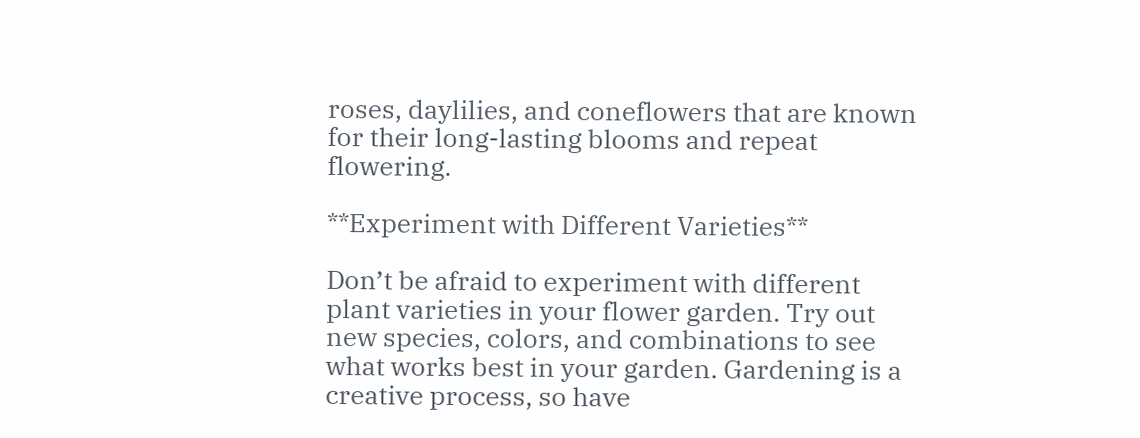roses, daylilies, and coneflowers that are known for their long-lasting blooms and repeat flowering.

**Experiment with Different Varieties**

Don’t be afraid to experiment with different plant varieties in your flower garden. Try out new species, colors, and combinations to see what works best in your garden. Gardening is a creative process, so have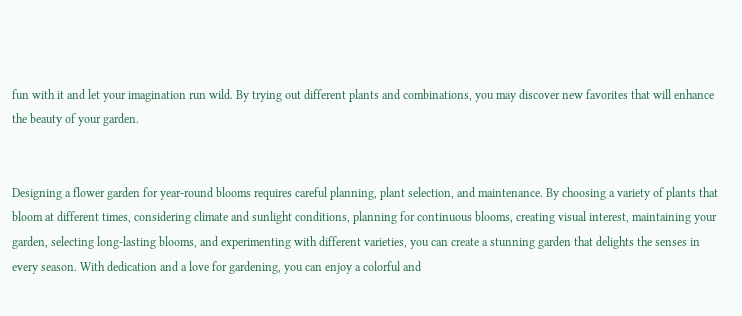fun with it and let your imagination run wild. By trying out different plants and combinations, you may discover new favorites that will enhance the beauty of your garden.


Designing a flower garden for year-round blooms requires careful planning, plant selection, and maintenance. By choosing a variety of plants that bloom at different times, considering climate and sunlight conditions, planning for continuous blooms, creating visual interest, maintaining your garden, selecting long-lasting blooms, and experimenting with different varieties, you can create a stunning garden that delights the senses in every season. With dedication and a love for gardening, you can enjoy a colorful and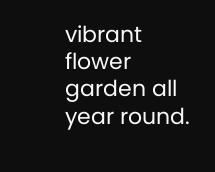vibrant flower garden all year round.